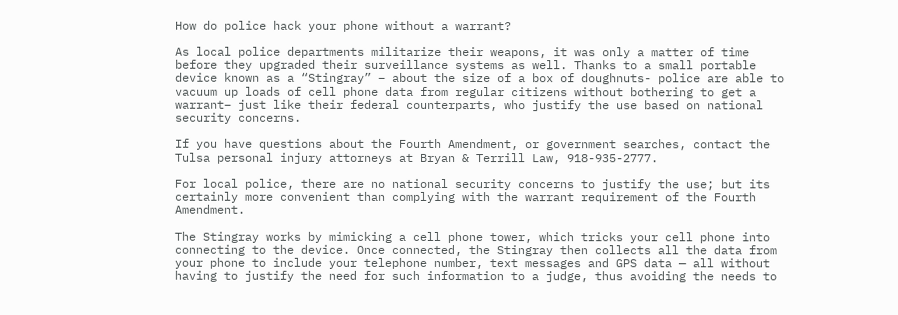How do police hack your phone without a warrant?

As local police departments militarize their weapons, it was only a matter of time before they upgraded their surveillance systems as well. Thanks to a small portable device known as a “Stingray” – about the size of a box of doughnuts- police are able to vacuum up loads of cell phone data from regular citizens without bothering to get a warrant– just like their federal counterparts, who justify the use based on national security concerns.

If you have questions about the Fourth Amendment, or government searches, contact the Tulsa personal injury attorneys at Bryan & Terrill Law, 918-935-2777.

For local police, there are no national security concerns to justify the use; but its certainly more convenient than complying with the warrant requirement of the Fourth Amendment.

The Stingray works by mimicking a cell phone tower, which tricks your cell phone into connecting to the device. Once connected, the Stingray then collects all the data from your phone to include your telephone number, text messages and GPS data — all without having to justify the need for such information to a judge, thus avoiding the needs to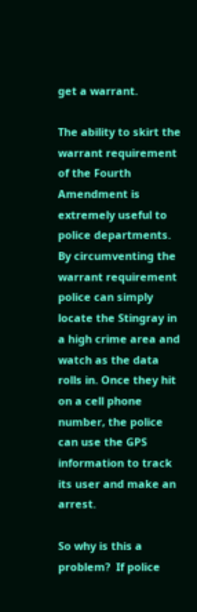get a warrant.

The ability to skirt the warrant requirement of the Fourth Amendment is extremely useful to police departments. By circumventing the warrant requirement police can simply locate the Stingray in a high crime area and watch as the data rolls in. Once they hit on a cell phone number, the police can use the GPS information to track its user and make an arrest.

So why is this a problem?  If police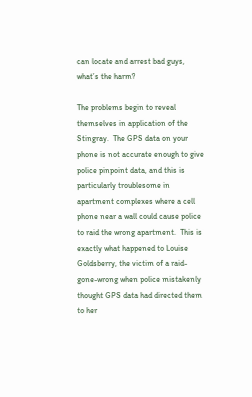can locate and arrest bad guys, what’s the harm?

The problems begin to reveal themselves in application of the Stingray.  The GPS data on your phone is not accurate enough to give police pinpoint data, and this is particularly troublesome in apartment complexes where a cell phone near a wall could cause police to raid the wrong apartment.  This is exactly what happened to Louise Goldsberry, the victim of a raid-gone-wrong when police mistakenly thought GPS data had directed them to her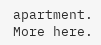apartment.  More here.